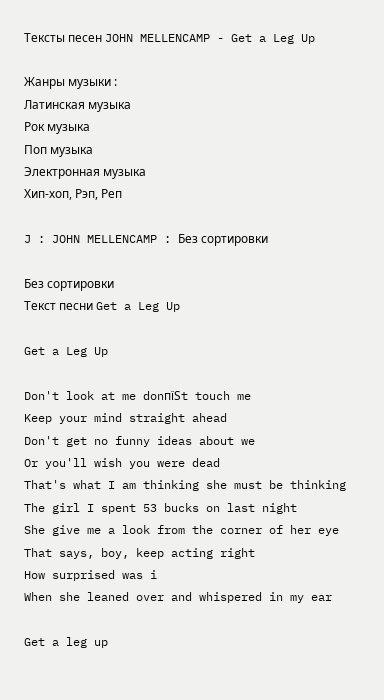Тексты песен JOHN MELLENCAMP - Get a Leg Up

Жанры музыки :
Латинская музыка
Рок музыка
Поп музыка
Электронная музыка
Хип-хоп, Рэп, Реп

J : JOHN MELLENCAMP : Без сортировки

Без сортировки
Текст песни Get a Leg Up

Get a Leg Up

Don't look at me donпїЅt touch me
Keep your mind straight ahead
Don't get no funny ideas about we
Or you'll wish you were dead
That's what I am thinking she must be thinking
The girl I spent 53 bucks on last night
She give me a look from the corner of her eye
That says, boy, keep acting right
How surprised was i
When she leaned over and whispered in my ear

Get a leg up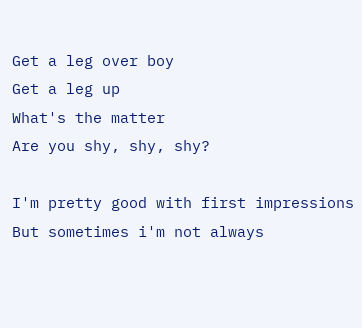Get a leg over boy
Get a leg up
What's the matter
Are you shy, shy, shy?

I'm pretty good with first impressions
But sometimes i'm not always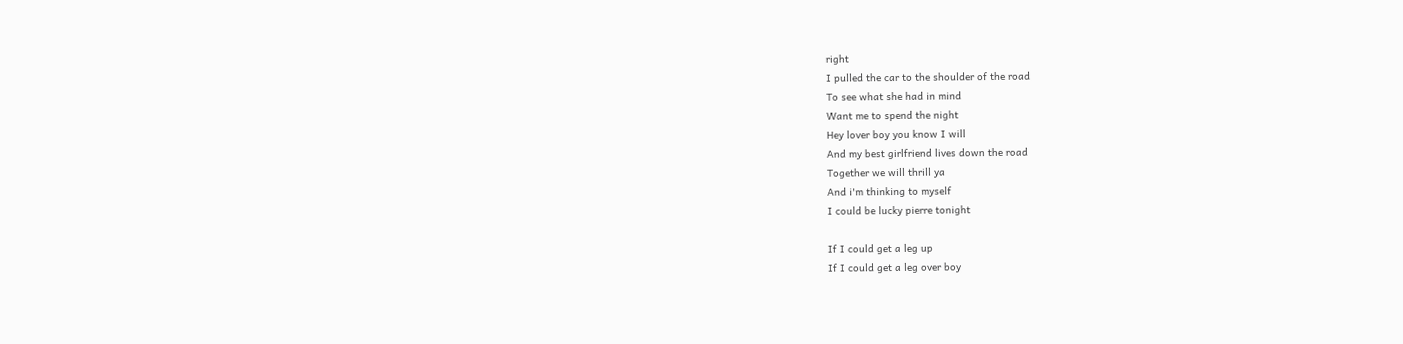right
I pulled the car to the shoulder of the road
To see what she had in mind
Want me to spend the night
Hey lover boy you know I will
And my best girlfriend lives down the road
Together we will thrill ya
And i'm thinking to myself
I could be lucky pierre tonight

If I could get a leg up
If I could get a leg over boy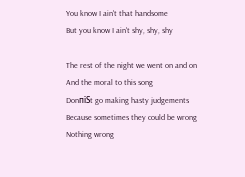You know I ain't that handsome
But you know I ain't shy, shy, shy

The rest of the night we went on and on
And the moral to this song
DonпїЅt go making hasty judgements
Because sometimes they could be wrong
Nothing wrong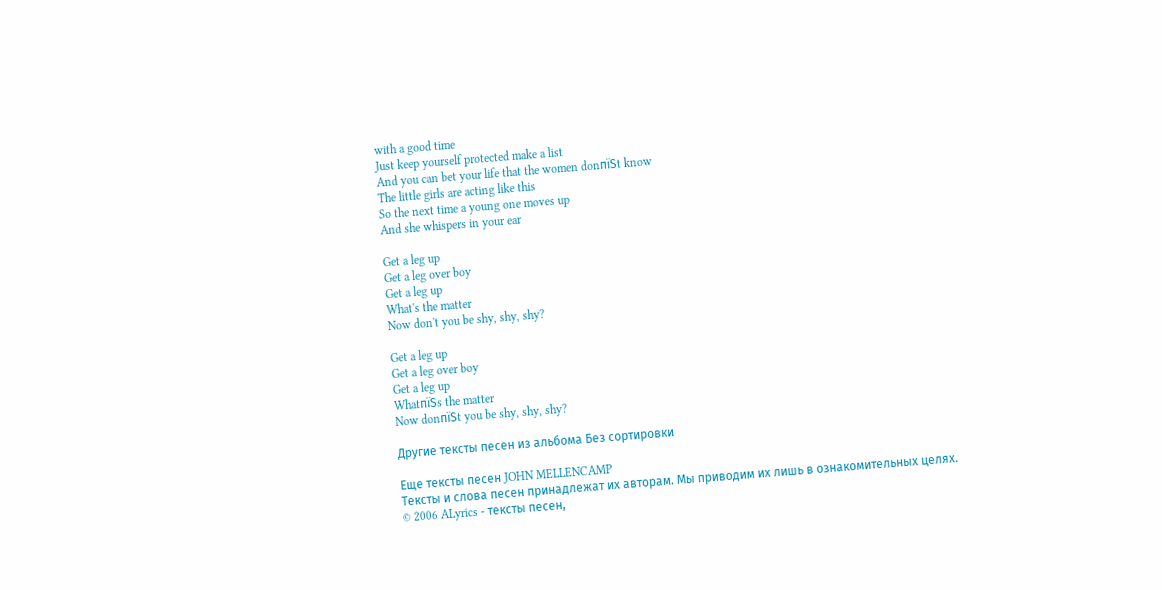with a good time
Just keep yourself protected make a list
And you can bet your life that the women donпїЅt know
The little girls are acting like this
So the next time a young one moves up
And she whispers in your ear

Get a leg up
Get a leg over boy
Get a leg up
What's the matter
Now don't you be shy, shy, shy?

Get a leg up
Get a leg over boy
Get a leg up
WhatпїЅs the matter
Now donпїЅt you be shy, shy, shy?

Другие тексты песен из альбома Без сортировки

Еще тексты песен JOHN MELLENCAMP
Тексты и слова песен принадлежат их авторам. Мы приводим их лишь в ознакомительных целях.
© 2006 ALyrics - тексты песен,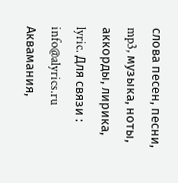слова песен, песни, mp3, музыка, ноты, аккорды, лирика, lyric. Для связи : info@alyrics.ru Аквамания,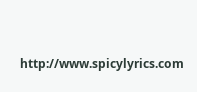http://www.spicylyrics.com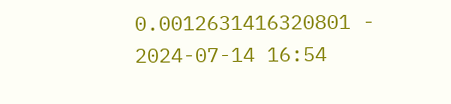0.0012631416320801 - 2024-07-14 16:54